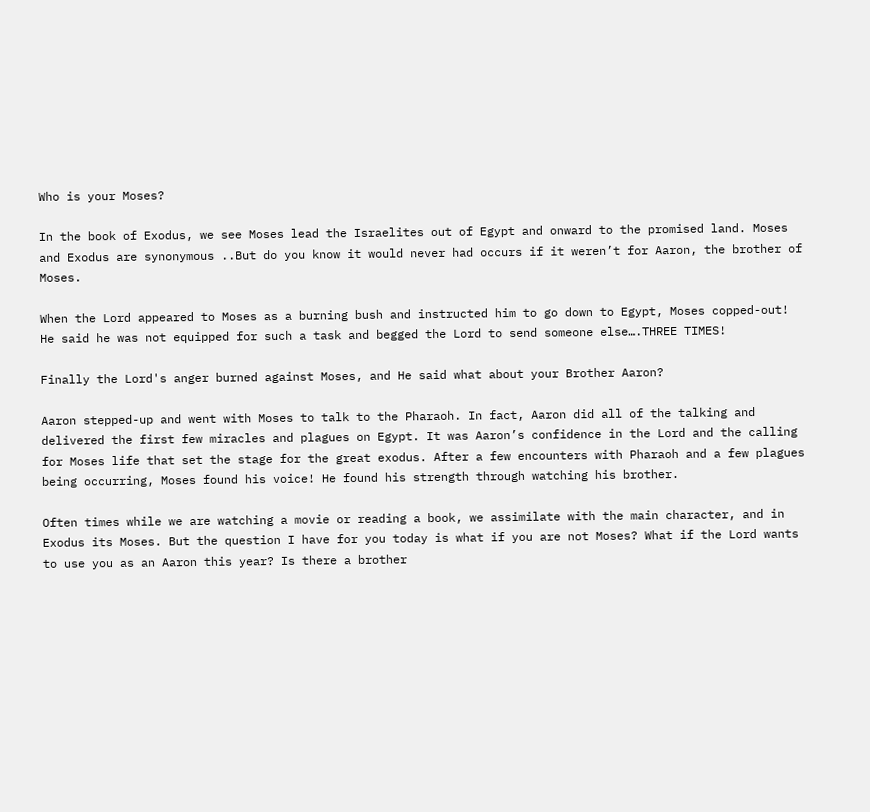Who is your Moses?

In the book of Exodus, we see Moses lead the Israelites out of Egypt and onward to the promised land. Moses and Exodus are synonymous ..But do you know it would never had occurs if it weren’t for Aaron, the brother of Moses.

When the Lord appeared to Moses as a burning bush and instructed him to go down to Egypt, Moses copped-out! He said he was not equipped for such a task and begged the Lord to send someone else….THREE TIMES!

Finally the Lord's anger burned against Moses, and He said what about your Brother Aaron?

Aaron stepped-up and went with Moses to talk to the Pharaoh. In fact, Aaron did all of the talking and delivered the first few miracles and plagues on Egypt. It was Aaron’s confidence in the Lord and the calling for Moses life that set the stage for the great exodus. After a few encounters with Pharaoh and a few plagues being occurring, Moses found his voice! He found his strength through watching his brother.

Often times while we are watching a movie or reading a book, we assimilate with the main character, and in Exodus its Moses. But the question I have for you today is what if you are not Moses? What if the Lord wants to use you as an Aaron this year? Is there a brother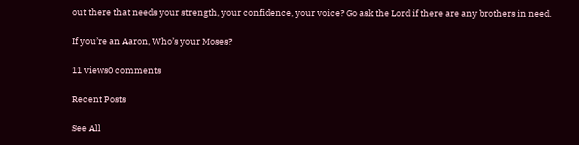out there that needs your strength, your confidence, your voice? Go ask the Lord if there are any brothers in need.

If you’re an Aaron, Who’s your Moses?

11 views0 comments

Recent Posts

See All